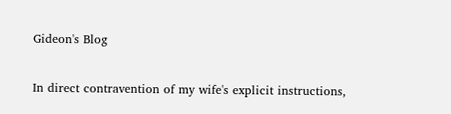Gideon's Blog

In direct contravention of my wife's explicit instructions,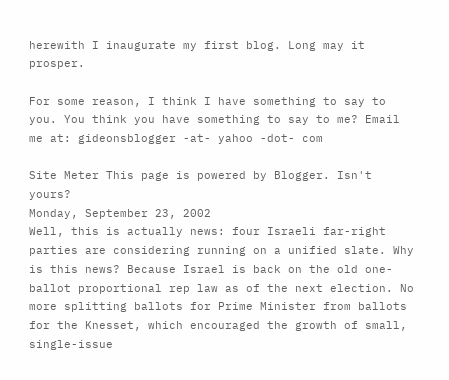herewith I inaugurate my first blog. Long may it prosper.

For some reason, I think I have something to say to you. You think you have something to say to me? Email me at: gideonsblogger -at- yahoo -dot- com

Site Meter This page is powered by Blogger. Isn't yours?
Monday, September 23, 2002
Well, this is actually news: four Israeli far-right parties are considering running on a unified slate. Why is this news? Because Israel is back on the old one-ballot proportional rep law as of the next election. No more splitting ballots for Prime Minister from ballots for the Knesset, which encouraged the growth of small, single-issue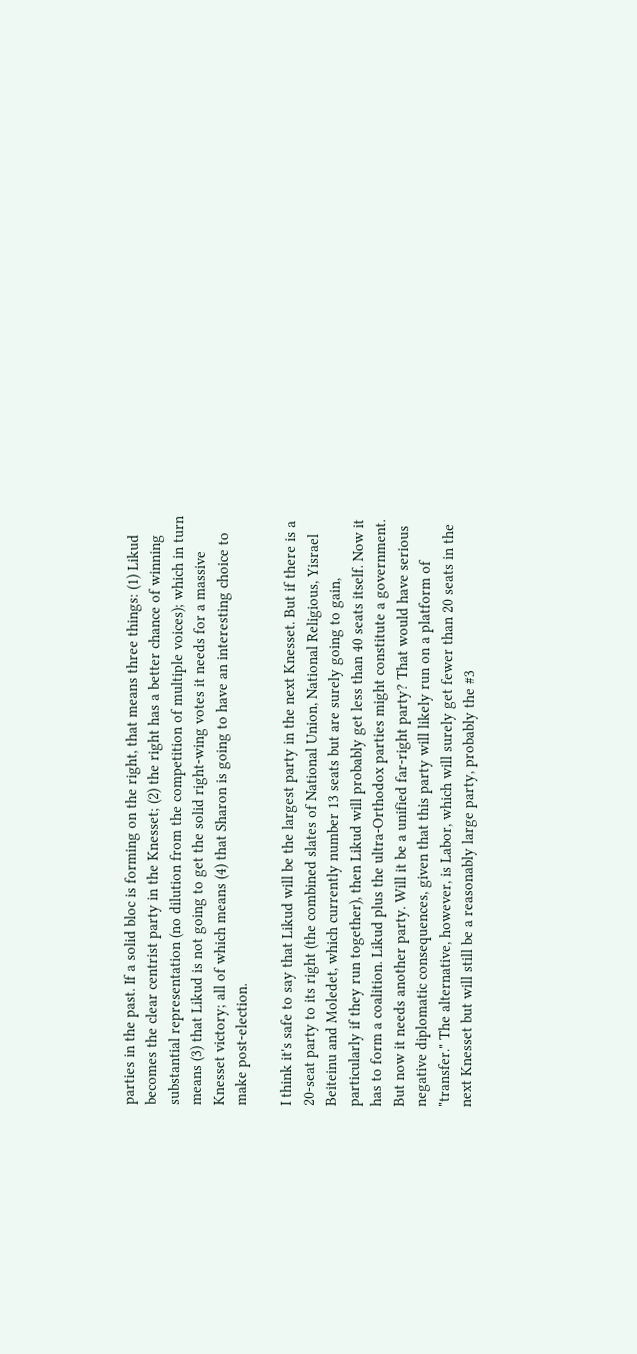parties in the past. If a solid bloc is forming on the right, that means three things: (1) Likud becomes the clear centrist party in the Knesset; (2) the right has a better chance of winning substantial representation (no dilution from the competition of multiple voices); which in turn means (3) that Likud is not going to get the solid right-wing votes it needs for a massive Knesset victory; all of which means (4) that Sharon is going to have an interesting choice to make post-election.

I think it's safe to say that Likud will be the largest party in the next Knesset. But if there is a 20-seat party to its right (the combined slates of National Union, National Religious, Yisrael Beiteinu and Moledet, which currently number 13 seats but are surely going to gain, particularly if they run together), then Likud will probably get less than 40 seats itself. Now it has to form a coalition. Likud plus the ultra-Orthodox parties might constitute a government. But now it needs another party. Will it be a unified far-right party? That would have serious negative diplomatic consequences, given that this party will likely run on a platform of "transfer." The alternative, however, is Labor, which will surely get fewer than 20 seats in the next Knesset but will still be a reasonably large party, probably the #3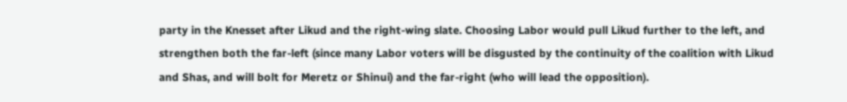party in the Knesset after Likud and the right-wing slate. Choosing Labor would pull Likud further to the left, and strengthen both the far-left (since many Labor voters will be disgusted by the continuity of the coalition with Likud and Shas, and will bolt for Meretz or Shinui) and the far-right (who will lead the opposition).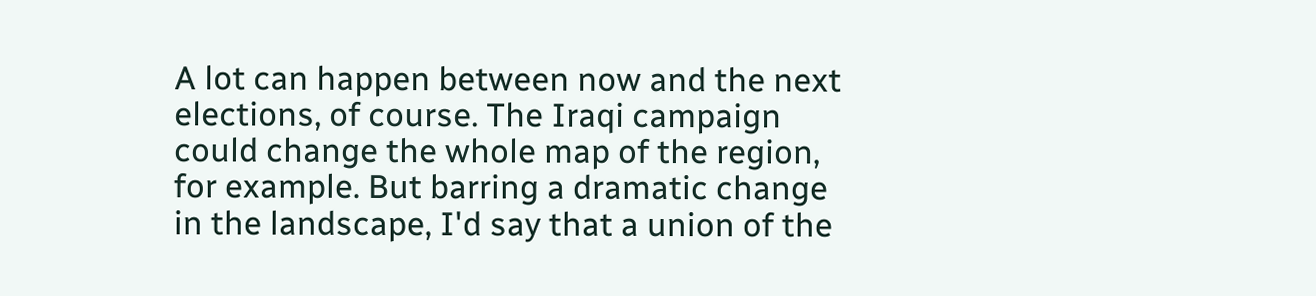A lot can happen between now and the next elections, of course. The Iraqi campaign could change the whole map of the region, for example. But barring a dramatic change in the landscape, I'd say that a union of the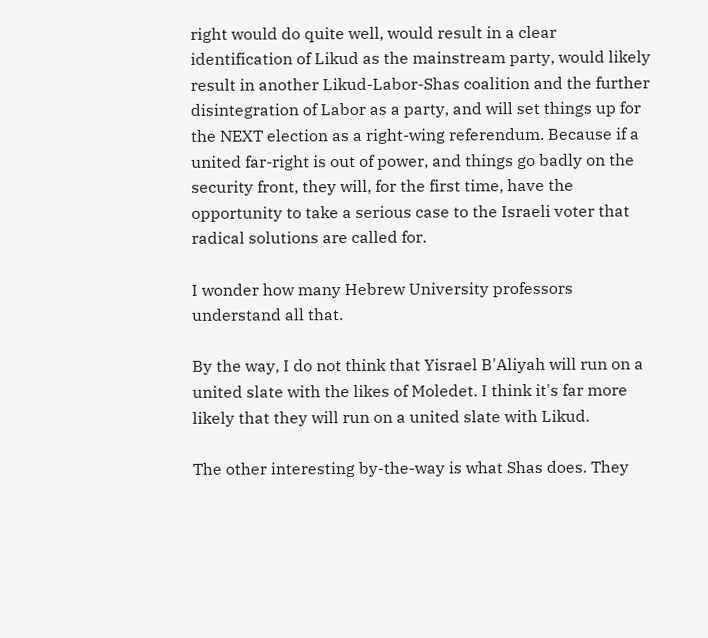right would do quite well, would result in a clear identification of Likud as the mainstream party, would likely result in another Likud-Labor-Shas coalition and the further disintegration of Labor as a party, and will set things up for the NEXT election as a right-wing referendum. Because if a united far-right is out of power, and things go badly on the security front, they will, for the first time, have the opportunity to take a serious case to the Israeli voter that radical solutions are called for.

I wonder how many Hebrew University professors understand all that.

By the way, I do not think that Yisrael B'Aliyah will run on a united slate with the likes of Moledet. I think it's far more likely that they will run on a united slate with Likud.

The other interesting by-the-way is what Shas does. They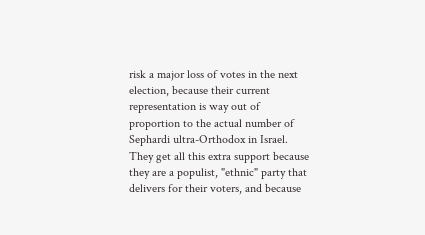risk a major loss of votes in the next election, because their current representation is way out of proportion to the actual number of Sephardi ultra-Orthodox in Israel. They get all this extra support because they are a populist, "ethnic" party that delivers for their voters, and because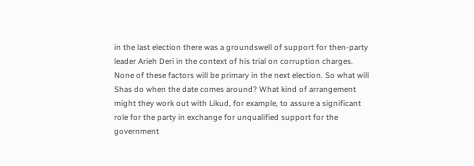in the last election there was a groundswell of support for then-party leader Arieh Deri in the context of his trial on corruption charges. None of these factors will be primary in the next election. So what will Shas do when the date comes around? What kind of arrangement might they work out with Likud, for example, to assure a significant role for the party in exchange for unqualified support for the government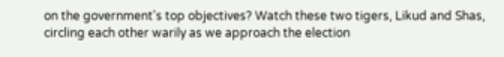on the government's top objectives? Watch these two tigers, Likud and Shas, circling each other warily as we approach the election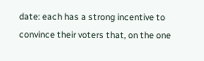date: each has a strong incentive to convince their voters that, on the one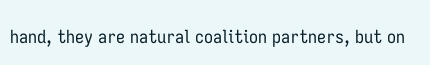hand, they are natural coalition partners, but on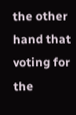the other hand that voting for the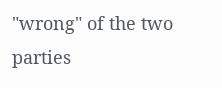"wrong" of the two parties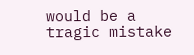would be a tragic mistake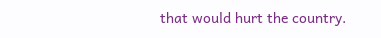that would hurt the country.